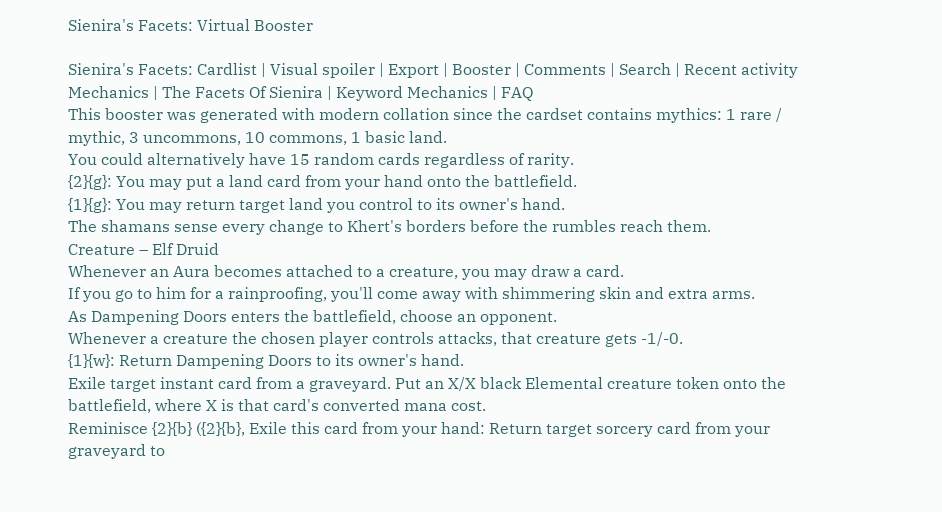Sienira's Facets: Virtual Booster

Sienira's Facets: Cardlist | Visual spoiler | Export | Booster | Comments | Search | Recent activity
Mechanics | The Facets Of Sienira | Keyword Mechanics | FAQ
This booster was generated with modern collation since the cardset contains mythics: 1 rare / mythic, 3 uncommons, 10 commons, 1 basic land.
You could alternatively have 15 random cards regardless of rarity.
{2}{g}: You may put a land card from your hand onto the battlefield.
{1}{g}: You may return target land you control to its owner's hand.
The shamans sense every change to Khert's borders before the rumbles reach them.
Creature – Elf Druid
Whenever an Aura becomes attached to a creature, you may draw a card.
If you go to him for a rainproofing, you'll come away with shimmering skin and extra arms.
As Dampening Doors enters the battlefield, choose an opponent.
Whenever a creature the chosen player controls attacks, that creature gets -1/-0.
{1}{w}: Return Dampening Doors to its owner's hand.
Exile target instant card from a graveyard. Put an X/X black Elemental creature token onto the battlefield, where X is that card's converted mana cost.
Reminisce {2}{b} ({2}{b}, Exile this card from your hand: Return target sorcery card from your graveyard to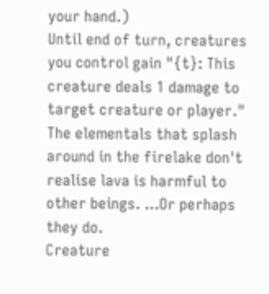your hand.)
Until end of turn, creatures you control gain "{t}: This creature deals 1 damage to target creature or player."
The elementals that splash around in the firelake don't realise lava is harmful to other beings. ...Or perhaps they do.
Creature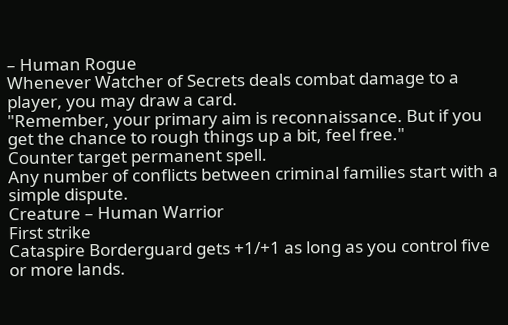– Human Rogue
Whenever Watcher of Secrets deals combat damage to a player, you may draw a card.
"Remember, your primary aim is reconnaissance. But if you get the chance to rough things up a bit, feel free."
Counter target permanent spell.
Any number of conflicts between criminal families start with a simple dispute.
Creature – Human Warrior
First strike
Cataspire Borderguard gets +1/+1 as long as you control five or more lands.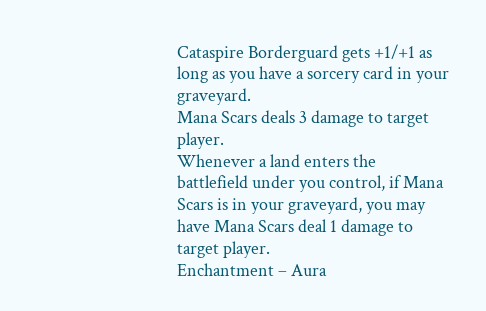Cataspire Borderguard gets +1/+1 as long as you have a sorcery card in your graveyard.
Mana Scars deals 3 damage to target player.
Whenever a land enters the battlefield under you control, if Mana Scars is in your graveyard, you may have Mana Scars deal 1 damage to target player.
Enchantment – Aura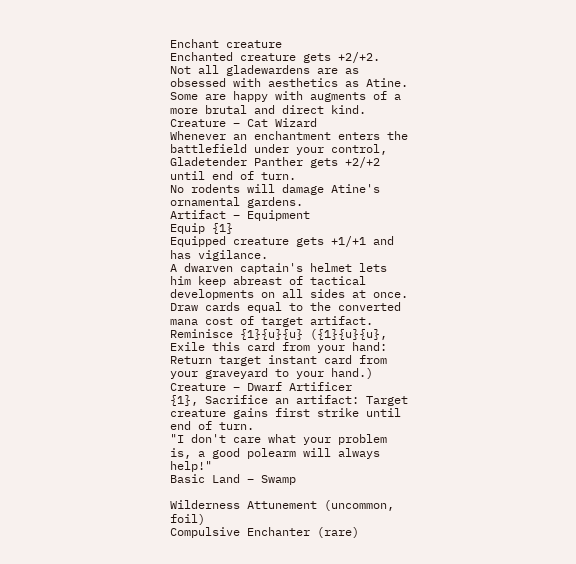Enchant creature
Enchanted creature gets +2/+2.
Not all gladewardens are as obsessed with aesthetics as Atine. Some are happy with augments of a more brutal and direct kind.
Creature – Cat Wizard
Whenever an enchantment enters the battlefield under your control, Gladetender Panther gets +2/+2 until end of turn.
No rodents will damage Atine's ornamental gardens.
Artifact – Equipment
Equip {1}
Equipped creature gets +1/+1 and has vigilance.
A dwarven captain's helmet lets him keep abreast of tactical developments on all sides at once.
Draw cards equal to the converted mana cost of target artifact.
Reminisce {1}{u}{u} ({1}{u}{u}, Exile this card from your hand: Return target instant card from your graveyard to your hand.)
Creature – Dwarf Artificer
{1}, Sacrifice an artifact: Target creature gains first strike until end of turn.
"I don't care what your problem is, a good polearm will always help!"
Basic Land – Swamp

Wilderness Attunement (uncommon, foil)
Compulsive Enchanter (rare)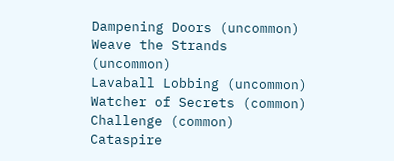Dampening Doors (uncommon)
Weave the Strands (uncommon)
Lavaball Lobbing (uncommon)
Watcher of Secrets (common)
Challenge (common)
Cataspire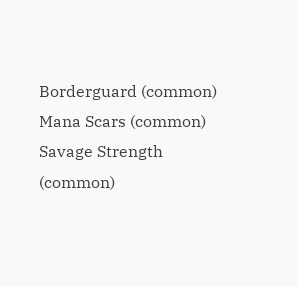Borderguard (common)
Mana Scars (common)
Savage Strength (common)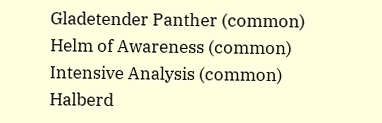Gladetender Panther (common)
Helm of Awareness (common)
Intensive Analysis (common)
Halberd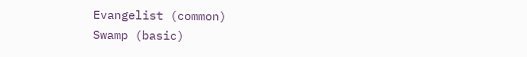Evangelist (common)
Swamp (basic)